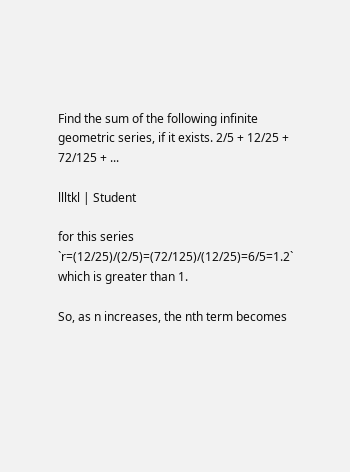Find the sum of the following infinite geometric series, if it exists. 2/5 + 12/25 + 72/125 + ...

llltkl | Student

for this series `r=(12/25)/(2/5)=(72/125)/(12/25)=6/5=1.2` which is greater than 1.

So, as n increases, the nth term becomes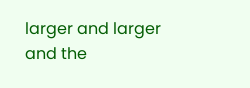larger and larger and the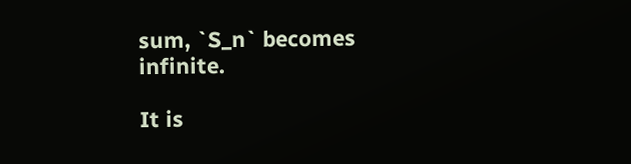sum, `S_n` becomes infinite.

It is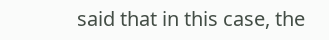said that in this case, the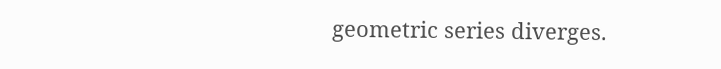geometric series diverges.